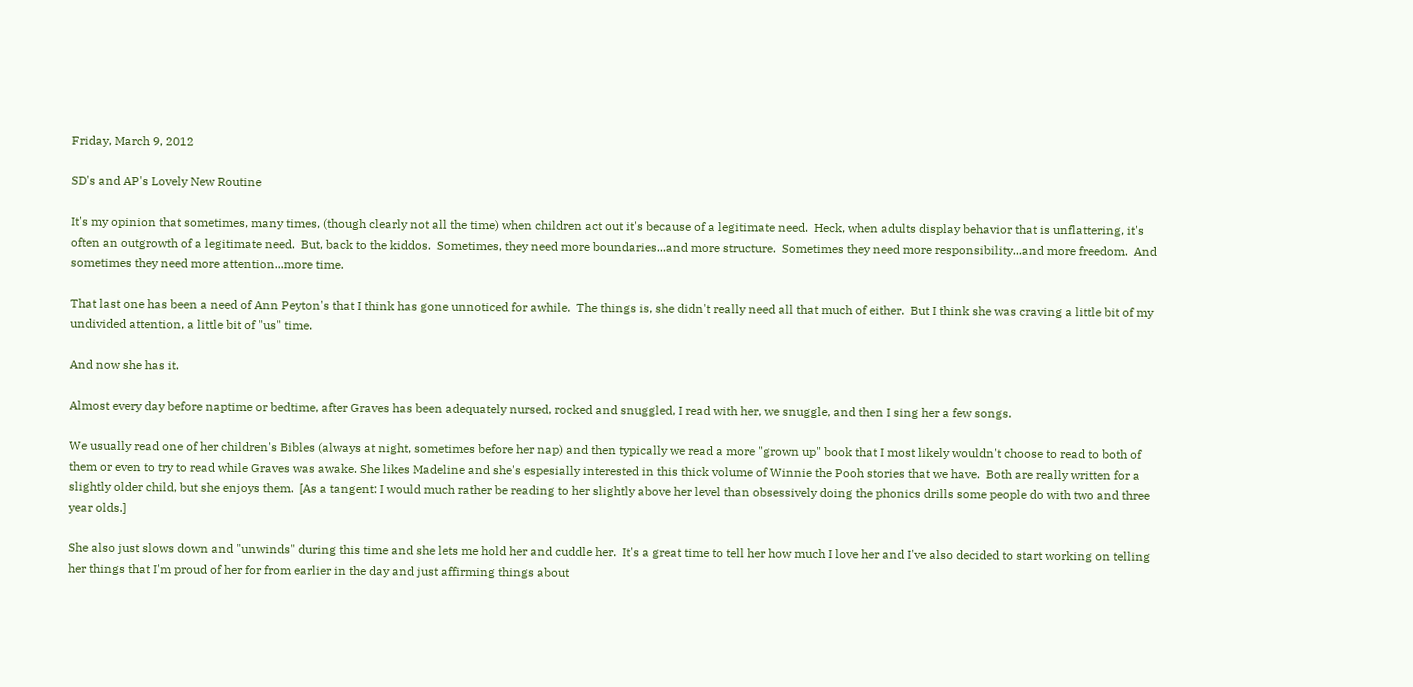Friday, March 9, 2012

SD's and AP's Lovely New Routine

It's my opinion that sometimes, many times, (though clearly not all the time) when children act out it's because of a legitimate need.  Heck, when adults display behavior that is unflattering, it's often an outgrowth of a legitimate need.  But, back to the kiddos.  Sometimes, they need more boundaries...and more structure.  Sometimes they need more responsibility...and more freedom.  And sometimes they need more attention...more time.

That last one has been a need of Ann Peyton's that I think has gone unnoticed for awhile.  The things is, she didn't really need all that much of either.  But I think she was craving a little bit of my undivided attention, a little bit of "us" time.

And now she has it.

Almost every day before naptime or bedtime, after Graves has been adequately nursed, rocked and snuggled, I read with her, we snuggle, and then I sing her a few songs.

We usually read one of her children's Bibles (always at night, sometimes before her nap) and then typically we read a more "grown up" book that I most likely wouldn't choose to read to both of them or even to try to read while Graves was awake. She likes Madeline and she's espesially interested in this thick volume of Winnie the Pooh stories that we have.  Both are really written for a slightly older child, but she enjoys them.  [As a tangent: I would much rather be reading to her slightly above her level than obsessively doing the phonics drills some people do with two and three year olds.]

She also just slows down and "unwinds" during this time and she lets me hold her and cuddle her.  It's a great time to tell her how much I love her and I've also decided to start working on telling her things that I'm proud of her for from earlier in the day and just affirming things about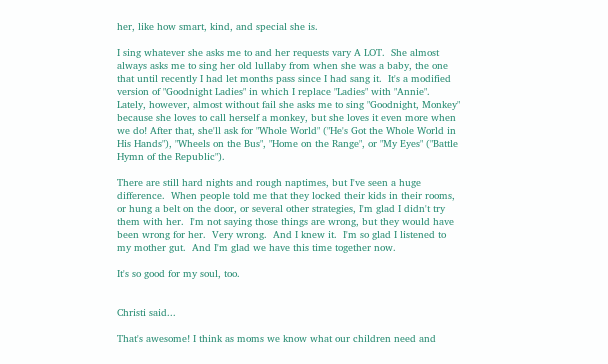her, like how smart, kind, and special she is.

I sing whatever she asks me to and her requests vary A LOT.  She almost always asks me to sing her old lullaby from when she was a baby, the one  that until recently I had let months pass since I had sang it.  It's a modified version of "Goodnight Ladies" in which I replace "Ladies" with "Annie".  Lately, however, almost without fail she asks me to sing "Goodnight, Monkey" because she loves to call herself a monkey, but she loves it even more when we do! After that, she'll ask for "Whole World" ("He's Got the Whole World in His Hands"), "Wheels on the Bus", "Home on the Range", or "My Eyes" ("Battle Hymn of the Republic").

There are still hard nights and rough naptimes, but I've seen a huge difference.  When people told me that they locked their kids in their rooms, or hung a belt on the door, or several other strategies, I'm glad I didn't try them with her.  I'm not saying those things are wrong, but they would have been wrong for her.  Very wrong.  And I knew it.  I'm so glad I listened to my mother gut.  And I'm glad we have this time together now.

It's so good for my soul, too.


Christi said...

That's awesome! I think as moms we know what our children need and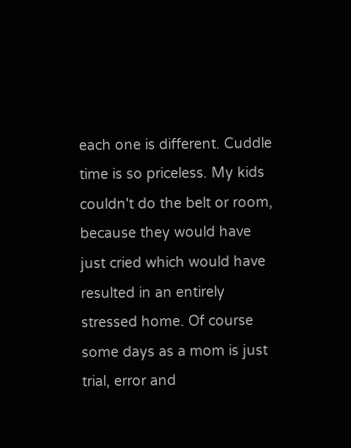each one is different. Cuddle time is so priceless. My kids couldn't do the belt or room, because they would have just cried which would have resulted in an entirely stressed home. Of course some days as a mom is just trial, error and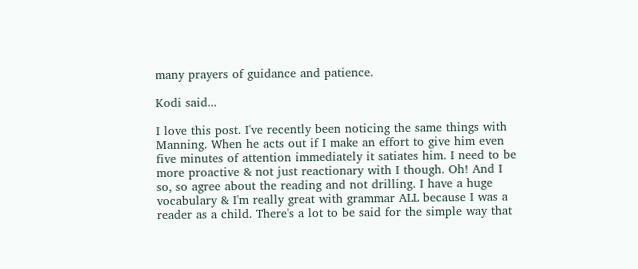many prayers of guidance and patience.

Kodi said...

I love this post. I've recently been noticing the same things with Manning. When he acts out if I make an effort to give him even five minutes of attention immediately it satiates him. I need to be more proactive & not just reactionary with I though. Oh! And I so, so agree about the reading and not drilling. I have a huge vocabulary & I'm really great with grammar ALL because I was a reader as a child. There's a lot to be said for the simple way that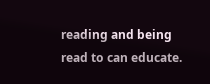reading and being read to can educate.